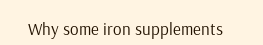Why some iron supplements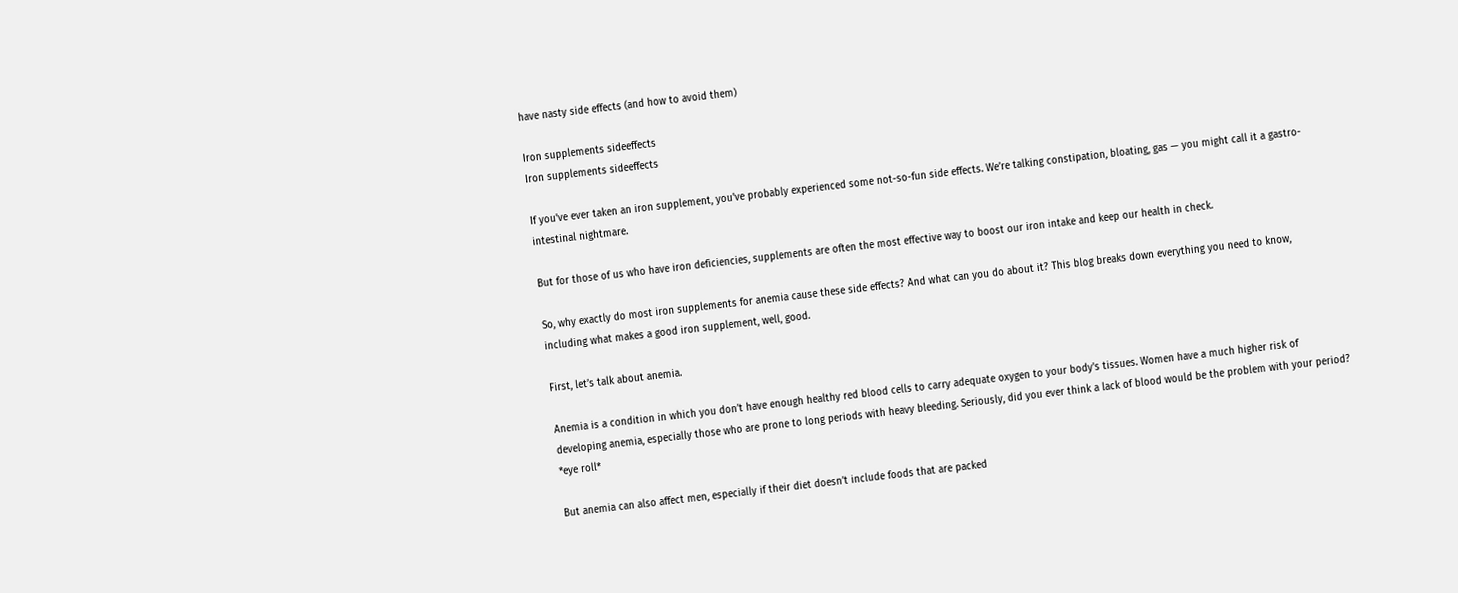have nasty side effects (and how to avoid them)

Iron supplements sideeffects
Iron supplements sideeffects

If you’ve ever taken an iron supplement, you’ve probably experienced some not-so-fun side effects. We’re talking constipation, bloating, gas — you might call it a gastro-intestinal nightmare.

But for those of us who have iron deficiencies, supplements are often the most effective way to boost our iron intake and keep our health in check.

So, why exactly do most iron supplements for anemia cause these side effects? And what can you do about it? This blog breaks down everything you need to know, including what makes a good iron supplement, well, good.

First, let’s talk about anemia.

Anemia is a condition in which you don’t have enough healthy red blood cells to carry adequate oxygen to your body's tissues. Women have a much higher risk of developing anemia, especially those who are prone to long periods with heavy bleeding. Seriously, did you ever think a lack of blood would be the problem with your period? *eye roll*

But anemia can also affect men, especially if their diet doesn’t include foods that are packed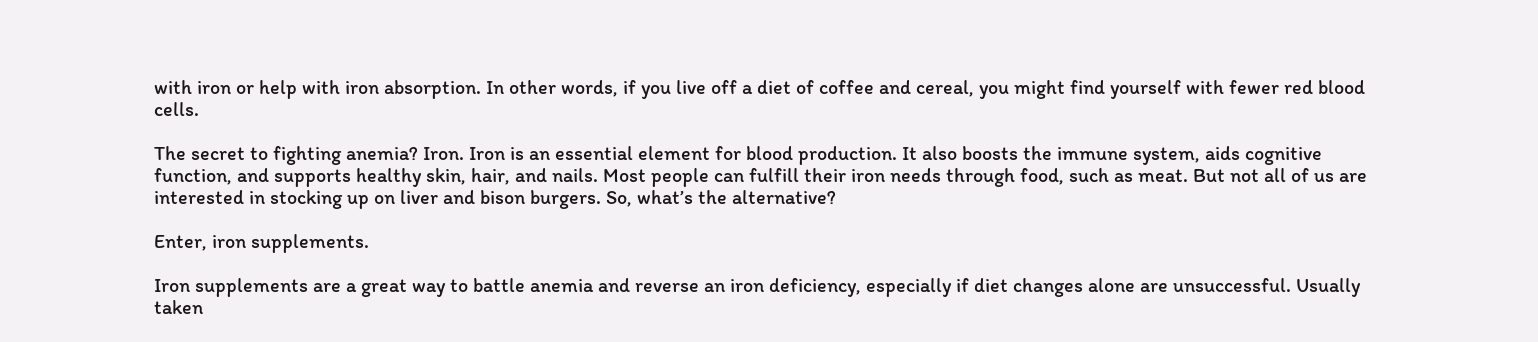with iron or help with iron absorption. In other words, if you live off a diet of coffee and cereal, you might find yourself with fewer red blood cells.

The secret to fighting anemia? Iron. Iron is an essential element for blood production. It also boosts the immune system, aids cognitive function, and supports healthy skin, hair, and nails. Most people can fulfill their iron needs through food, such as meat. But not all of us are interested in stocking up on liver and bison burgers. So, what’s the alternative?

Enter, iron supplements.

Iron supplements are a great way to battle anemia and reverse an iron deficiency, especially if diet changes alone are unsuccessful. Usually taken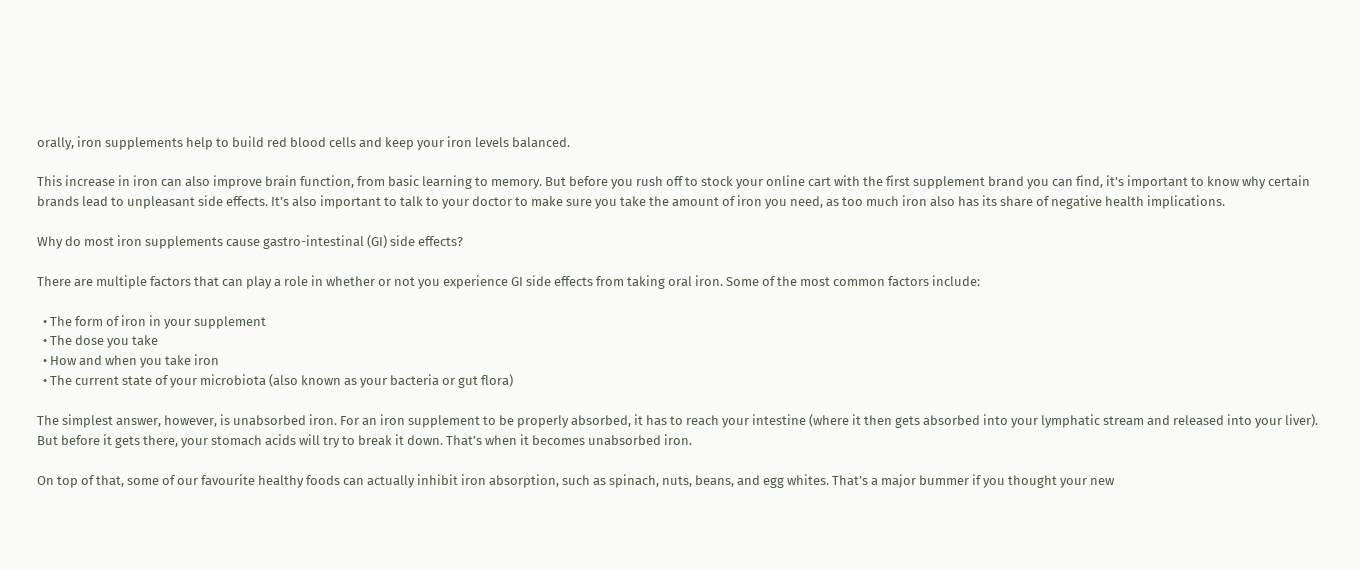orally, iron supplements help to build red blood cells and keep your iron levels balanced.

This increase in iron can also improve brain function, from basic learning to memory. But before you rush off to stock your online cart with the first supplement brand you can find, it’s important to know why certain brands lead to unpleasant side effects. It’s also important to talk to your doctor to make sure you take the amount of iron you need, as too much iron also has its share of negative health implications.

Why do most iron supplements cause gastro-intestinal (GI) side effects?

There are multiple factors that can play a role in whether or not you experience GI side effects from taking oral iron. Some of the most common factors include:

  • The form of iron in your supplement
  • The dose you take
  • How and when you take iron
  • The current state of your microbiota (also known as your bacteria or gut flora)

The simplest answer, however, is unabsorbed iron. For an iron supplement to be properly absorbed, it has to reach your intestine (where it then gets absorbed into your lymphatic stream and released into your liver). But before it gets there, your stomach acids will try to break it down. That’s when it becomes unabsorbed iron.

On top of that, some of our favourite healthy foods can actually inhibit iron absorption, such as spinach, nuts, beans, and egg whites. That’s a major bummer if you thought your new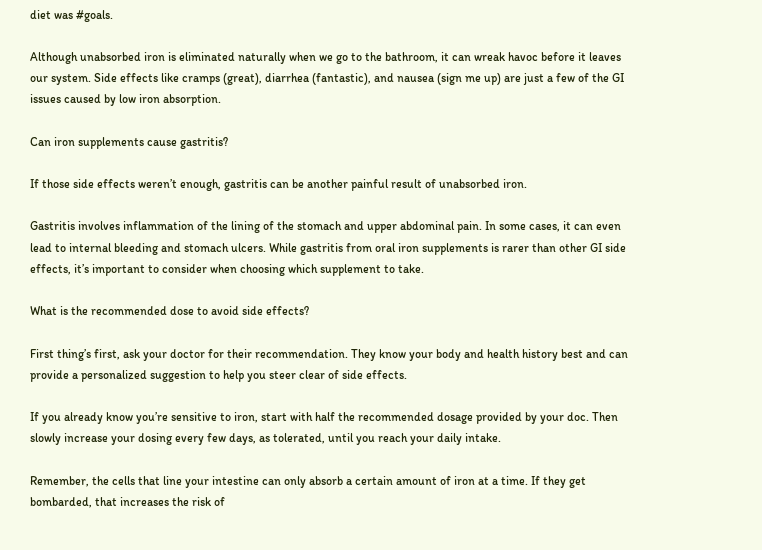diet was #goals.

Although unabsorbed iron is eliminated naturally when we go to the bathroom, it can wreak havoc before it leaves our system. Side effects like cramps (great), diarrhea (fantastic), and nausea (sign me up) are just a few of the GI issues caused by low iron absorption.

Can iron supplements cause gastritis?

If those side effects weren’t enough, gastritis can be another painful result of unabsorbed iron.

Gastritis involves inflammation of the lining of the stomach and upper abdominal pain. In some cases, it can even lead to internal bleeding and stomach ulcers. While gastritis from oral iron supplements is rarer than other GI side effects, it’s important to consider when choosing which supplement to take.

What is the recommended dose to avoid side effects?

First thing’s first, ask your doctor for their recommendation. They know your body and health history best and can provide a personalized suggestion to help you steer clear of side effects.

If you already know you’re sensitive to iron, start with half the recommended dosage provided by your doc. Then slowly increase your dosing every few days, as tolerated, until you reach your daily intake.

Remember, the cells that line your intestine can only absorb a certain amount of iron at a time. If they get bombarded, that increases the risk of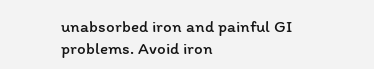unabsorbed iron and painful GI problems. Avoid iron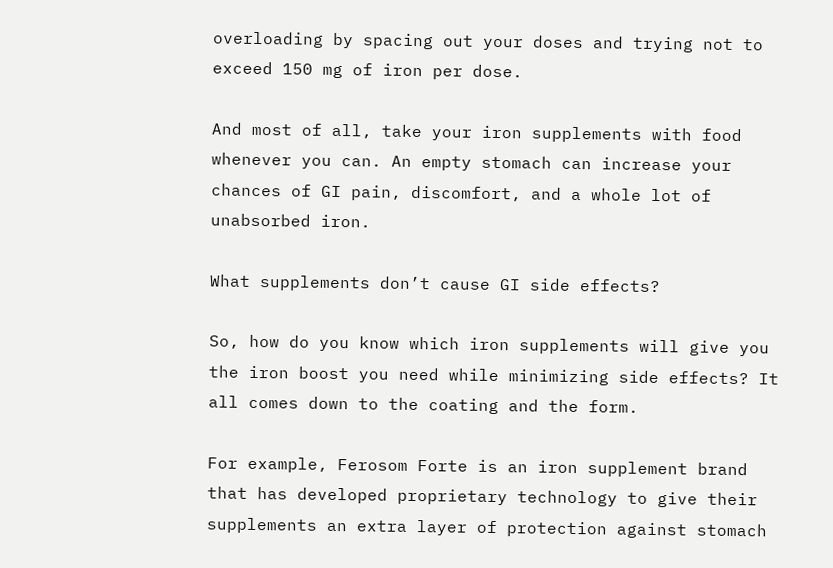overloading by spacing out your doses and trying not to exceed 150 mg of iron per dose.

And most of all, take your iron supplements with food whenever you can. An empty stomach can increase your chances of GI pain, discomfort, and a whole lot of unabsorbed iron.

What supplements don’t cause GI side effects?

So, how do you know which iron supplements will give you the iron boost you need while minimizing side effects? It all comes down to the coating and the form.

For example, Ferosom Forte is an iron supplement brand that has developed proprietary technology to give their supplements an extra layer of protection against stomach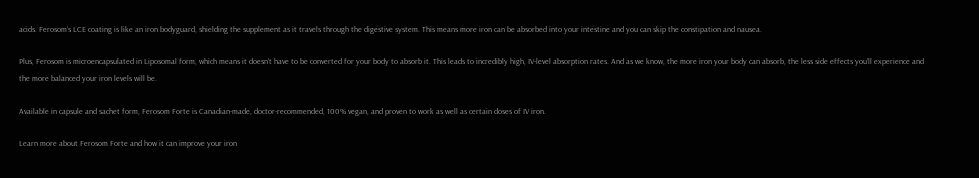acids. Ferosom’s LCE coating is like an iron bodyguard, shielding the supplement as it travels through the digestive system. This means more iron can be absorbed into your intestine and you can skip the constipation and nausea.

Plus, Ferosom is microencapsulated in Liposomal form, which means it doesn’t have to be converted for your body to absorb it. This leads to incredibly high, IV-level absorption rates. And as we know, the more iron your body can absorb, the less side effects you’ll experience and the more balanced your iron levels will be.

Available in capsule and sachet form, Ferosom Forte is Canadian-made, doctor-recommended, 100% vegan, and proven to work as well as certain doses of IV iron.

Learn more about Ferosom Forte and how it can improve your iron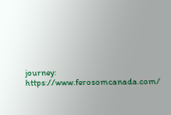journey: https://www.ferosomcanada.com/